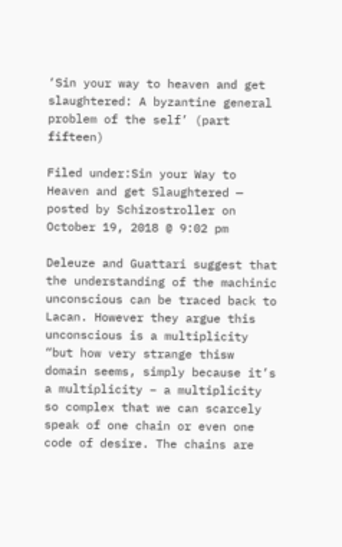‘Sin your way to heaven and get slaughtered: A byzantine general problem of the self’ (part fifteen)

Filed under:Sin your Way to Heaven and get Slaughtered — posted by Schizostroller on October 19, 2018 @ 9:02 pm

Deleuze and Guattari suggest that the understanding of the machinic unconscious can be traced back to Lacan. However they argue this unconscious is a multiplicity “but how very strange thisw domain seems, simply because it’s a multiplicity – a multiplicity so complex that we can scarcely speak of one chain or even one code of desire. The chains are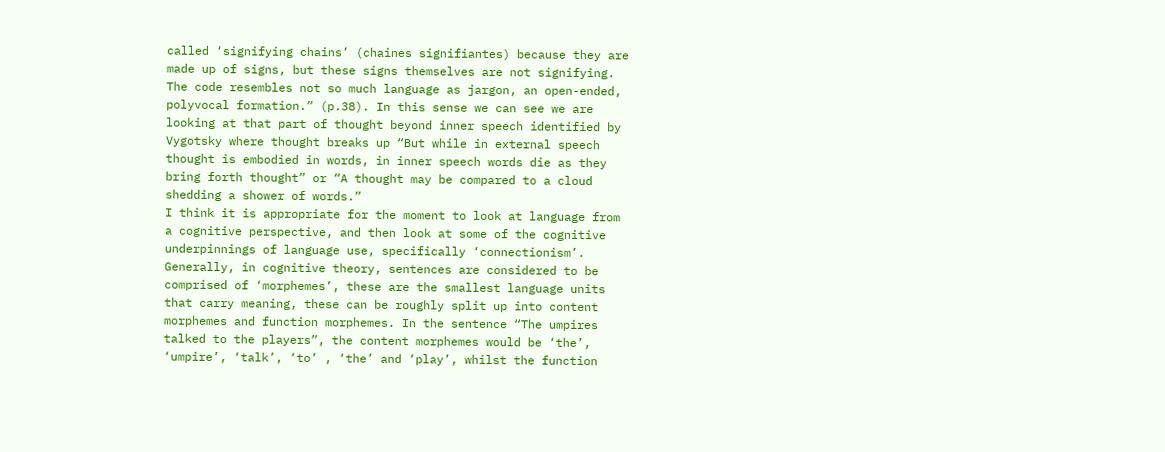called ‘signifying chains’ (chaines signifiantes) because they are made up of signs, but these signs themselves are not signifying. The code resembles not so much language as jargon, an open-ended, polyvocal formation.” (p.38). In this sense we can see we are looking at that part of thought beyond inner speech identified by Vygotsky where thought breaks up “But while in external speech thought is embodied in words, in inner speech words die as they bring forth thought” or “A thought may be compared to a cloud shedding a shower of words.”
I think it is appropriate for the moment to look at language from a cognitive perspective, and then look at some of the cognitive underpinnings of language use, specifically ‘connectionism’. Generally, in cognitive theory, sentences are considered to be comprised of ‘morphemes’, these are the smallest language units that carry meaning, these can be roughly split up into content morphemes and function morphemes. In the sentence “The umpires talked to the players”, the content morphemes would be ‘the’, ‘umpire’, ‘talk’, ‘to’ , ‘the’ and ‘play’, whilst the function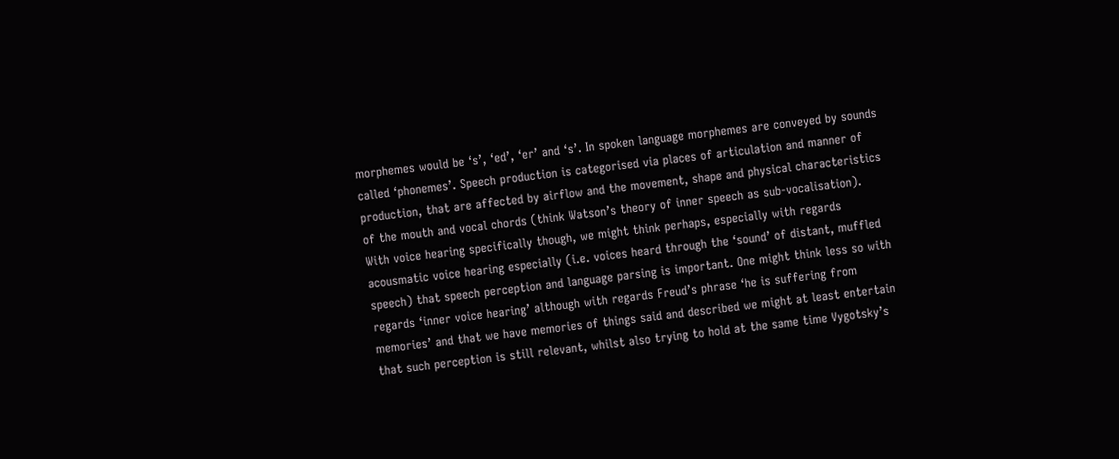morphemes would be ‘s’, ‘ed’, ‘er’ and ‘s’. In spoken language morphemes are conveyed by sounds called ‘phonemes’. Speech production is categorised via places of articulation and manner of production, that are affected by airflow and the movement, shape and physical characteristics of the mouth and vocal chords (think Watson’s theory of inner speech as sub-vocalisation). With voice hearing specifically though, we might think perhaps, especially with regards acousmatic voice hearing especially (i.e. voices heard through the ‘sound’ of distant, muffled speech) that speech perception and language parsing is important. One might think less so with regards ‘inner voice hearing’ although with regards Freud’s phrase ‘he is suffering from memories’ and that we have memories of things said and described we might at least entertain that such perception is still relevant, whilst also trying to hold at the same time Vygotsky’s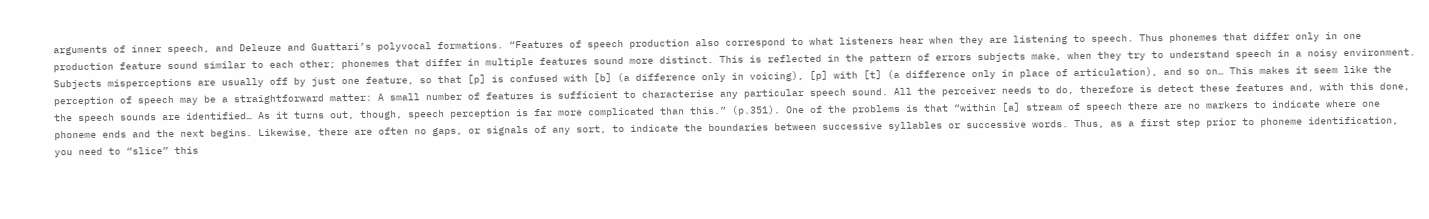arguments of inner speech, and Deleuze and Guattari’s polyvocal formations. “Features of speech production also correspond to what listeners hear when they are listening to speech. Thus phonemes that differ only in one production feature sound similar to each other; phonemes that differ in multiple features sound more distinct. This is reflected in the pattern of errors subjects make, when they try to understand speech in a noisy environment. Subjects misperceptions are usually off by just one feature, so that [p] is confused with [b] (a difference only in voicing), [p] with [t] (a difference only in place of articulation), and so on… This makes it seem like the perception of speech may be a straightforward matter: A small number of features is sufficient to characterise any particular speech sound. All the perceiver needs to do, therefore is detect these features and, with this done, the speech sounds are identified… As it turns out, though, speech perception is far more complicated than this.” (p.351). One of the problems is that “within [a] stream of speech there are no markers to indicate where one phoneme ends and the next begins. Likewise, there are often no gaps, or signals of any sort, to indicate the boundaries between successive syllables or successive words. Thus, as a first step prior to phoneme identification, you need to “slice” this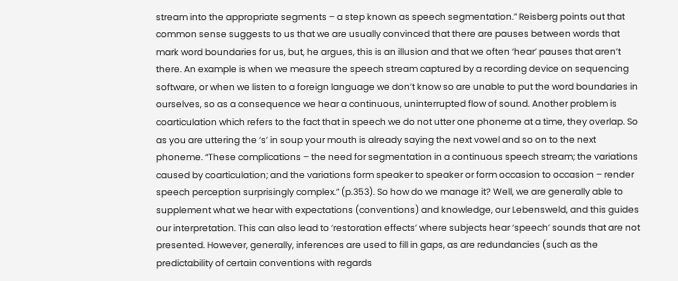stream into the appropriate segments – a step known as speech segmentation.” Reisberg points out that common sense suggests to us that we are usually convinced that there are pauses between words that mark word boundaries for us, but, he argues, this is an illusion and that we often ‘hear’ pauses that aren’t there. An example is when we measure the speech stream captured by a recording device on sequencing software, or when we listen to a foreign language we don’t know so are unable to put the word boundaries in ourselves, so as a consequence we hear a continuous, uninterrupted flow of sound. Another problem is coarticulation which refers to the fact that in speech we do not utter one phoneme at a time, they overlap. So as you are uttering the ‘s’ in soup your mouth is already saying the next vowel and so on to the next phoneme. “These complications – the need for segmentation in a continuous speech stream; the variations caused by coarticulation; and the variations form speaker to speaker or form occasion to occasion – render speech perception surprisingly complex.” (p.353). So how do we manage it? Well, we are generally able to supplement what we hear with expectations (conventions) and knowledge, our Lebensweld, and this guides our interpretation. This can also lead to ‘restoration effects’ where subjects hear ‘speech’ sounds that are not presented. However, generally, inferences are used to fill in gaps, as are redundancies (such as the predictability of certain conventions with regards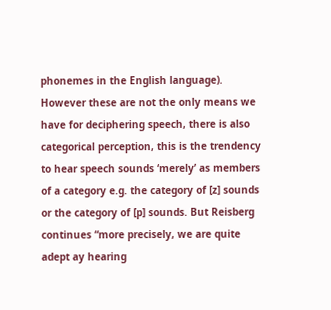phonemes in the English language).
However these are not the only means we have for deciphering speech, there is also categorical perception, this is the trendency to hear speech sounds ‘merely’ as members of a category e.g. the category of [z] sounds or the category of [p] sounds. But Reisberg continues “more precisely, we are quite adept ay hearing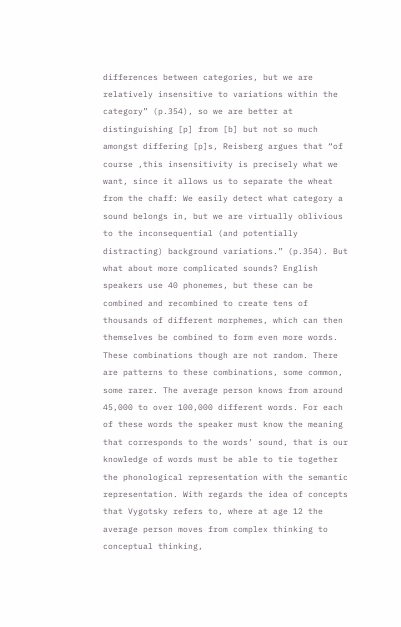differences between categories, but we are relatively insensitive to variations within the category” (p.354), so we are better at distinguishing [p] from [b] but not so much amongst differing [p]s, Reisberg argues that “of course ,this insensitivity is precisely what we want, since it allows us to separate the wheat from the chaff: We easily detect what category a sound belongs in, but we are virtually oblivious to the inconsequential (and potentially distracting) background variations.” (p.354). But what about more complicated sounds? English speakers use 40 phonemes, but these can be combined and recombined to create tens of thousands of different morphemes, which can then themselves be combined to form even more words. These combinations though are not random. There are patterns to these combinations, some common, some rarer. The average person knows from around 45,000 to over 100,000 different words. For each of these words the speaker must know the meaning that corresponds to the words’ sound, that is our knowledge of words must be able to tie together the phonological representation with the semantic representation. With regards the idea of concepts that Vygotsky refers to, where at age 12 the average person moves from complex thinking to conceptual thinking,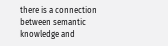there is a connection between semantic knowledge and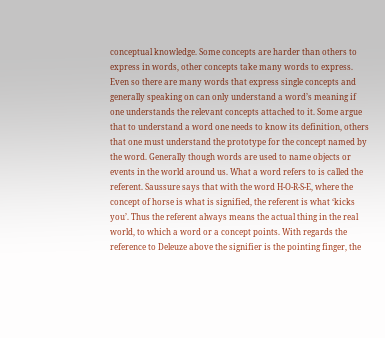conceptual knowledge. Some concepts are harder than others to express in words, other concepts take many words to express. Even so there are many words that express single concepts and generally speaking on can only understand a word’s meaning if one understands the relevant concepts attached to it. Some argue that to understand a word one needs to know its definition, others that one must understand the prototype for the concept named by the word. Generally though words are used to name objects or events in the world around us. What a word refers to is called the referent. Saussure says that with the word H-O-R-S-E, where the concept of horse is what is signified, the referent is what ‘kicks you’. Thus the referent always means the actual thing in the real world, to which a word or a concept points. With regards the reference to Deleuze above the signifier is the pointing finger, the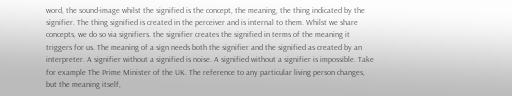word, the sound-image whilst the signified is the concept, the meaning, the thing indicated by the signifier. The thing signified is created in the perceiver and is internal to them. Whilst we share concepts, we do so via signifiers. the signifier creates the signified in terms of the meaning it triggers for us. The meaning of a sign needs both the signifier and the signified as created by an interpreter. A signifier without a signified is noise. A signified without a signifier is impossible. Take for example The Prime Minister of the UK. The reference to any particular living person changes, but the meaning itself,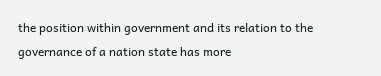the position within government and its relation to the governance of a nation state has more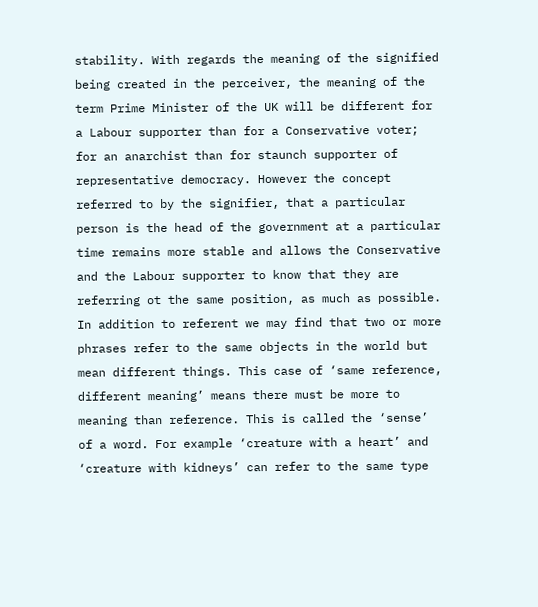stability. With regards the meaning of the signified being created in the perceiver, the meaning of the term Prime Minister of the UK will be different for a Labour supporter than for a Conservative voter; for an anarchist than for staunch supporter of representative democracy. However the concept referred to by the signifier, that a particular person is the head of the government at a particular time remains more stable and allows the Conservative and the Labour supporter to know that they are referring ot the same position, as much as possible.
In addition to referent we may find that two or more phrases refer to the same objects in the world but mean different things. This case of ‘same reference, different meaning’ means there must be more to meaning than reference. This is called the ‘sense’ of a word. For example ‘creature with a heart’ and ‘creature with kidneys’ can refer to the same type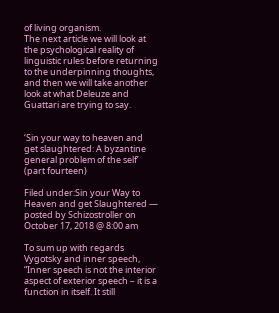of living organism.
The next article we will look at the psychological reality of linguistic rules before returning to the underpinning thoughts, and then we will take another look at what Deleuze and Guattari are trying to say.


‘Sin your way to heaven and get slaughtered: A byzantine general problem of the self’ (part fourteen)

Filed under:Sin your Way to Heaven and get Slaughtered — posted by Schizostroller on October 17, 2018 @ 8:00 am

To sum up with regards Vygotsky and inner speech, “Inner speech is not the interior aspect of exterior speech – it is a function in itself. It still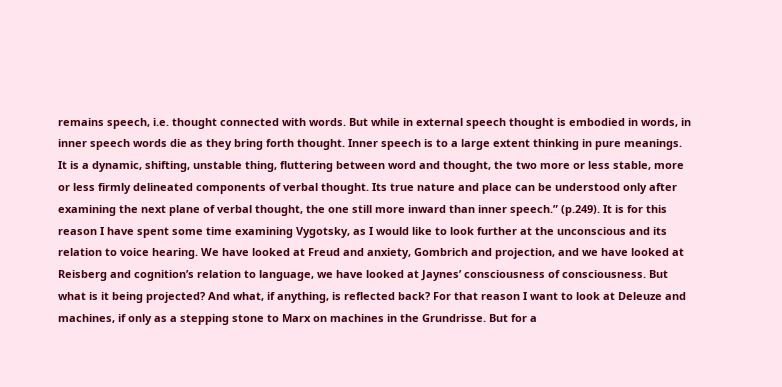remains speech, i.e. thought connected with words. But while in external speech thought is embodied in words, in inner speech words die as they bring forth thought. Inner speech is to a large extent thinking in pure meanings. It is a dynamic, shifting, unstable thing, fluttering between word and thought, the two more or less stable, more or less firmly delineated components of verbal thought. Its true nature and place can be understood only after examining the next plane of verbal thought, the one still more inward than inner speech.” (p.249). It is for this reason I have spent some time examining Vygotsky, as I would like to look further at the unconscious and its relation to voice hearing. We have looked at Freud and anxiety, Gombrich and projection, and we have looked at Reisberg and cognition’s relation to language, we have looked at Jaynes’ consciousness of consciousness. But what is it being projected? And what, if anything, is reflected back? For that reason I want to look at Deleuze and machines, if only as a stepping stone to Marx on machines in the Grundrisse. But for a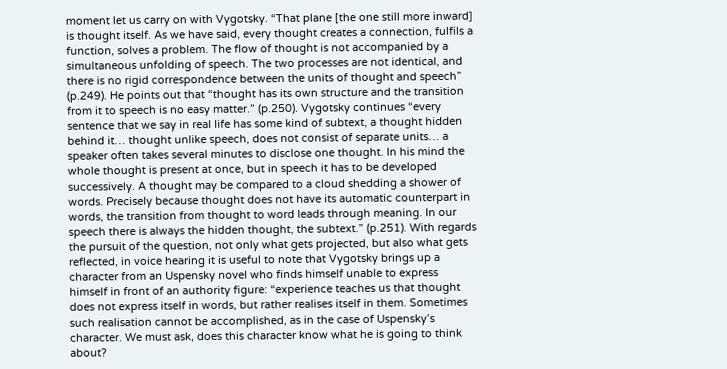moment let us carry on with Vygotsky. “That plane [the one still more inward] is thought itself. As we have said, every thought creates a connection, fulfils a function, solves a problem. The flow of thought is not accompanied by a simultaneous unfolding of speech. The two processes are not identical, and there is no rigid correspondence between the units of thought and speech” (p.249). He points out that “thought has its own structure and the transition from it to speech is no easy matter.” (p.250). Vygotsky continues “every sentence that we say in real life has some kind of subtext, a thought hidden behind it… thought unlike speech, does not consist of separate units… a speaker often takes several minutes to disclose one thought. In his mind the whole thought is present at once, but in speech it has to be developed successively. A thought may be compared to a cloud shedding a shower of words. Precisely because thought does not have its automatic counterpart in words, the transition from thought to word leads through meaning. In our speech there is always the hidden thought, the subtext.” (p.251). With regards the pursuit of the question, not only what gets projected, but also what gets reflected, in voice hearing it is useful to note that Vygotsky brings up a character from an Uspensky novel who finds himself unable to express himself in front of an authority figure: “experience teaches us that thought does not express itself in words, but rather realises itself in them. Sometimes such realisation cannot be accomplished, as in the case of Uspensky’s character. We must ask, does this character know what he is going to think about?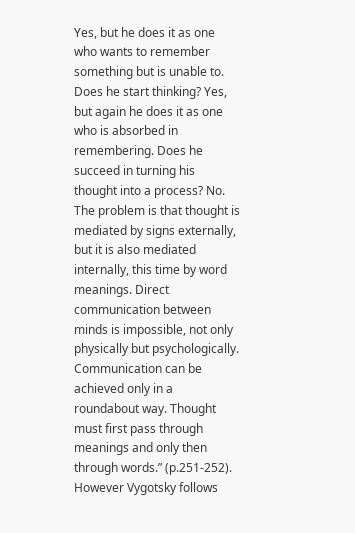Yes, but he does it as one who wants to remember something but is unable to. Does he start thinking? Yes, but again he does it as one who is absorbed in remembering. Does he succeed in turning his thought into a process? No. The problem is that thought is mediated by signs externally, but it is also mediated internally, this time by word meanings. Direct communication between minds is impossible, not only physically but psychologically. Communication can be achieved only in a roundabout way. Thought must first pass through meanings and only then through words.” (p.251-252).
However Vygotsky follows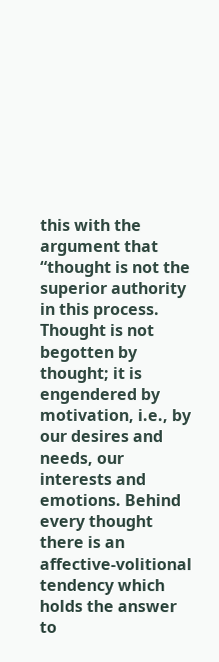this with the argument that “thought is not the superior authority in this process. Thought is not begotten by thought; it is engendered by motivation, i.e., by our desires and needs, our interests and emotions. Behind every thought there is an affective-volitional tendency which holds the answer to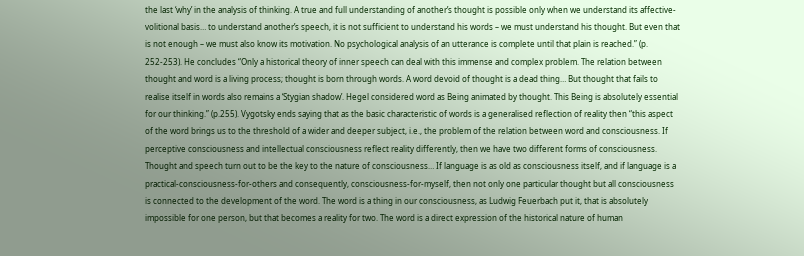the last ‘why’ in the analysis of thinking. A true and full understanding of another’s thought is possible only when we understand its affective-volitional basis… to understand another’s speech, it is not sufficient to understand his words – we must understand his thought. But even that is not enough – we must also know its motivation. No psychological analysis of an utterance is complete until that plain is reached.” (p. 252-253). He concludes “Only a historical theory of inner speech can deal with this immense and complex problem. The relation between thought and word is a living process; thought is born through words. A word devoid of thought is a dead thing… But thought that fails to realise itself in words also remains a ‘Stygian shadow’. Hegel considered word as Being animated by thought. This Being is absolutely essential for our thinking.” (p.255). Vygotsky ends saying that as the basic characteristic of words is a generalised reflection of reality then “this aspect of the word brings us to the threshold of a wider and deeper subject, i.e., the problem of the relation between word and consciousness. If perceptive consciousness and intellectual consciousness reflect reality differently, then we have two different forms of consciousness. Thought and speech turn out to be the key to the nature of consciousness… If language is as old as consciousness itself, and if language is a practical-consciousness-for-others and consequently, consciousness-for-myself, then not only one particular thought but all consciousness is connected to the development of the word. The word is a thing in our consciousness, as Ludwig Feuerbach put it, that is absolutely impossible for one person, but that becomes a reality for two. The word is a direct expression of the historical nature of human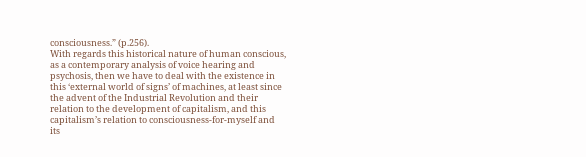consciousness.” (p.256).
With regards this historical nature of human conscious, as a contemporary analysis of voice hearing and psychosis, then we have to deal with the existence in this ‘external world of signs’ of machines, at least since the advent of the Industrial Revolution and their relation to the development of capitalism, and this capitalism’s relation to consciousness-for-myself and its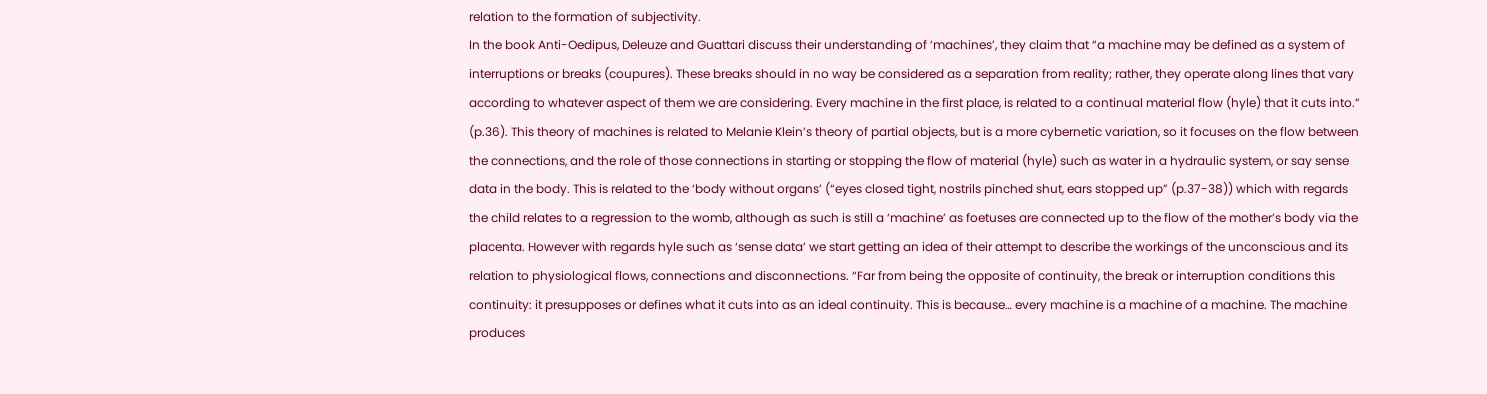relation to the formation of subjectivity.
In the book Anti-Oedipus, Deleuze and Guattari discuss their understanding of ‘machines’, they claim that “a machine may be defined as a system of interruptions or breaks (coupures). These breaks should in no way be considered as a separation from reality; rather, they operate along lines that vary according to whatever aspect of them we are considering. Every machine in the first place, is related to a continual material flow (hyle) that it cuts into.” (p.36). This theory of machines is related to Melanie Klein’s theory of partial objects, but is a more cybernetic variation, so it focuses on the flow between the connections, and the role of those connections in starting or stopping the flow of material (hyle) such as water in a hydraulic system, or say sense data in the body. This is related to the ‘body without organs’ (“eyes closed tight, nostrils pinched shut, ears stopped up” (p.37-38)) which with regards the child relates to a regression to the womb, although as such is still a ‘machine’ as foetuses are connected up to the flow of the mother’s body via the placenta. However with regards hyle such as ‘sense data’ we start getting an idea of their attempt to describe the workings of the unconscious and its relation to physiological flows, connections and disconnections. “Far from being the opposite of continuity, the break or interruption conditions this continuity: it presupposes or defines what it cuts into as an ideal continuity. This is because… every machine is a machine of a machine. The machine produces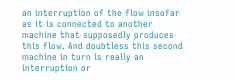an interruption of the flow insofar as it is connected to another machine that supposedly produces this flow. And doubtless this second machine in turn is really an interruption or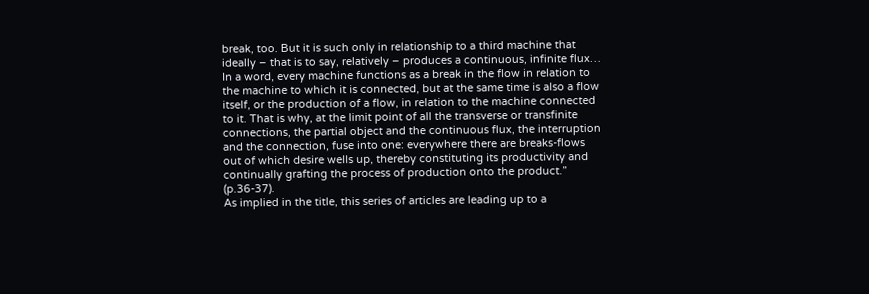break, too. But it is such only in relationship to a third machine that ideally – that is to say, relatively – produces a continuous, infinite flux… In a word, every machine functions as a break in the flow in relation to the machine to which it is connected, but at the same time is also a flow itself, or the production of a flow, in relation to the machine connected to it. That is why, at the limit point of all the transverse or transfinite connections, the partial object and the continuous flux, the interruption and the connection, fuse into one: everywhere there are breaks-flows out of which desire wells up, thereby constituting its productivity and continually grafting the process of production onto the product.” (p.36-37).
As implied in the title, this series of articles are leading up to a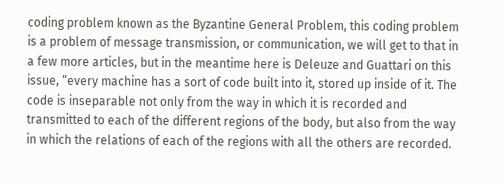coding problem known as the Byzantine General Problem, this coding problem is a problem of message transmission, or communication, we will get to that in a few more articles, but in the meantime here is Deleuze and Guattari on this issue, “every machine has a sort of code built into it, stored up inside of it. The code is inseparable not only from the way in which it is recorded and transmitted to each of the different regions of the body, but also from the way in which the relations of each of the regions with all the others are recorded.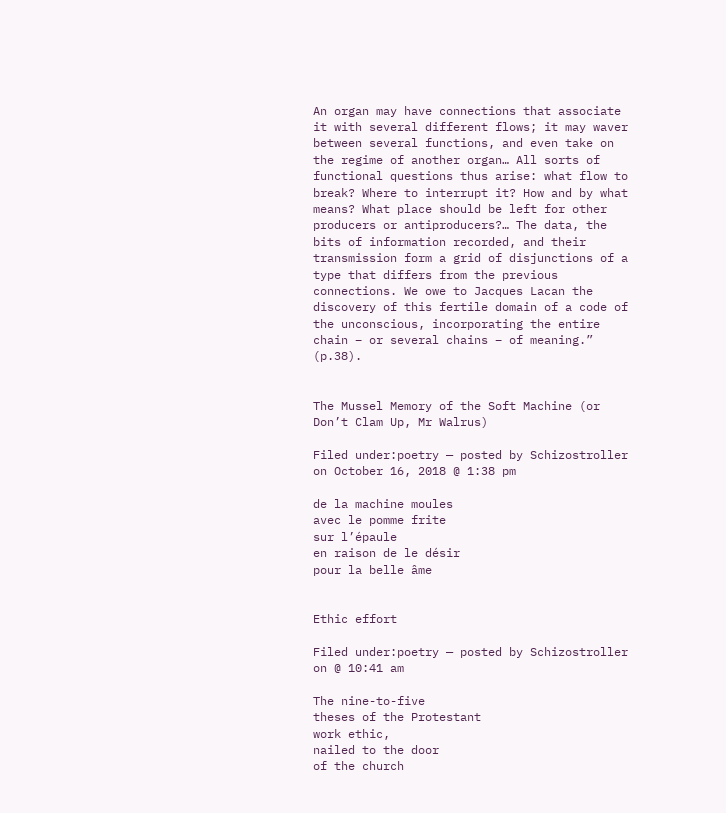An organ may have connections that associate it with several different flows; it may waver between several functions, and even take on the regime of another organ… All sorts of functional questions thus arise: what flow to break? Where to interrupt it? How and by what means? What place should be left for other producers or antiproducers?… The data, the bits of information recorded, and their transmission form a grid of disjunctions of a type that differs from the previous connections. We owe to Jacques Lacan the discovery of this fertile domain of a code of the unconscious, incorporating the entire chain – or several chains – of meaning.” (p.38).


The Mussel Memory of the Soft Machine (or Don’t Clam Up, Mr Walrus)

Filed under:poetry — posted by Schizostroller on October 16, 2018 @ 1:38 pm

de la machine moules
avec le pomme frite
sur l’épaule
en raison de le désir
pour la belle âme


Ethic effort

Filed under:poetry — posted by Schizostroller on @ 10:41 am

The nine-to-five
theses of the Protestant
work ethic,
nailed to the door
of the church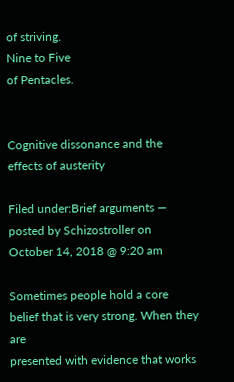of striving.
Nine to Five
of Pentacles.


Cognitive dissonance and the effects of austerity

Filed under:Brief arguments — posted by Schizostroller on October 14, 2018 @ 9:20 am

Sometimes people hold a core belief that is very strong. When they are
presented with evidence that works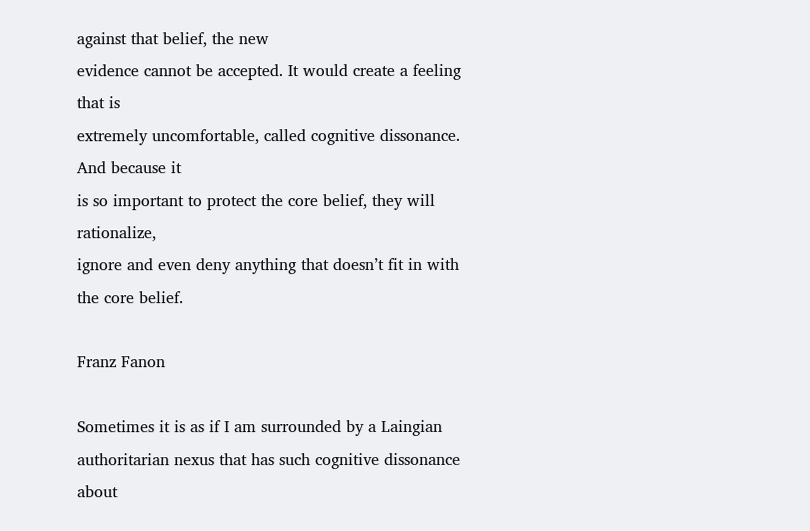against that belief, the new
evidence cannot be accepted. It would create a feeling that is
extremely uncomfortable, called cognitive dissonance. And because it
is so important to protect the core belief, they will rationalize,
ignore and even deny anything that doesn’t fit in with the core belief.

Franz Fanon

Sometimes it is as if I am surrounded by a Laingian authoritarian nexus that has such cognitive dissonance about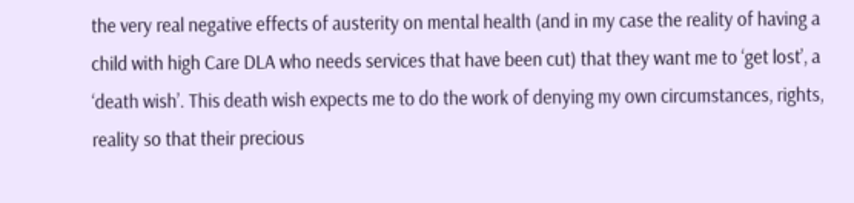the very real negative effects of austerity on mental health (and in my case the reality of having a child with high Care DLA who needs services that have been cut) that they want me to ‘get lost’, a ‘death wish’. This death wish expects me to do the work of denying my own circumstances, rights, reality so that their precious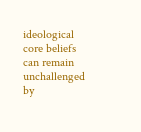ideological core beliefs can remain unchallenged by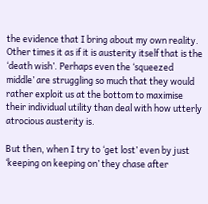the evidence that I bring about my own reality. Other times it as if it is austerity itself that is the ‘death wish’. Perhaps even the ‘squeezed middle’ are struggling so much that they would rather exploit us at the bottom to maximise their individual utility than deal with how utterly atrocious austerity is.

But then, when I try to ‘get lost’ even by just ‘keeping on keeping on’ they chase after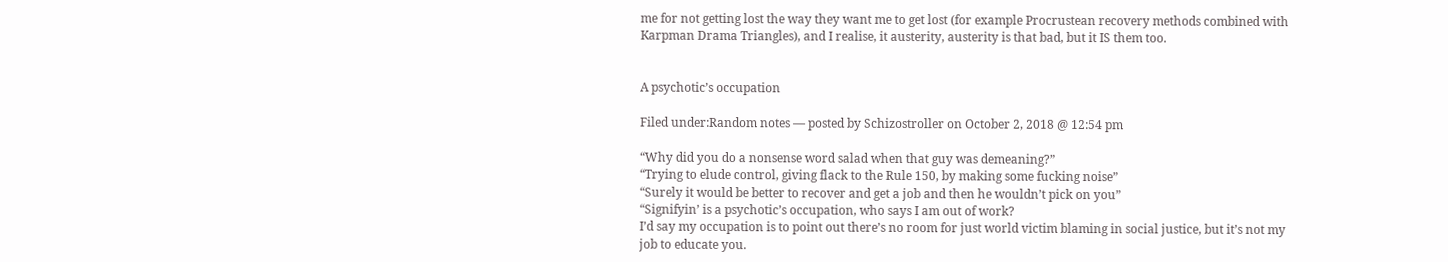me for not getting lost the way they want me to get lost (for example Procrustean recovery methods combined with Karpman Drama Triangles), and I realise, it austerity, austerity is that bad, but it IS them too.


A psychotic’s occupation

Filed under:Random notes — posted by Schizostroller on October 2, 2018 @ 12:54 pm

“Why did you do a nonsense word salad when that guy was demeaning?”
“Trying to elude control, giving flack to the Rule 150, by making some fucking noise”
“Surely it would be better to recover and get a job and then he wouldn’t pick on you”
“Signifyin’ is a psychotic’s occupation, who says I am out of work?
I’d say my occupation is to point out there’s no room for just world victim blaming in social justice, but it’s not my job to educate you.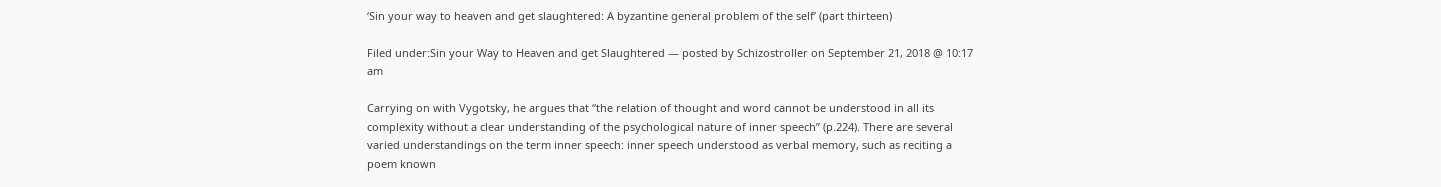‘Sin your way to heaven and get slaughtered: A byzantine general problem of the self’ (part thirteen)

Filed under:Sin your Way to Heaven and get Slaughtered — posted by Schizostroller on September 21, 2018 @ 10:17 am

Carrying on with Vygotsky, he argues that “the relation of thought and word cannot be understood in all its complexity without a clear understanding of the psychological nature of inner speech” (p.224). There are several varied understandings on the term inner speech: inner speech understood as verbal memory, such as reciting a poem known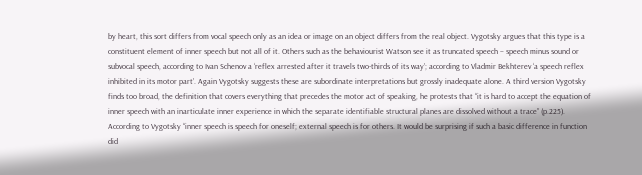by heart, this sort differs from vocal speech only as an idea or image on an object differs from the real object. Vygotsky argues that this type is a constituent element of inner speech but not all of it. Others such as the behaviourist Watson see it as truncated speech – speech minus sound or subvocal speech, according to Ivan Schenov a ‘reflex arrested after it travels two-thirds of its way’; according to Vladmir Bekhterev ‘a speech reflex inhibited in its motor part’. Again Vygotsky suggests these are subordinate interpretations but grossly inadequate alone. A third version Vygotsky finds too broad, the definition that covers everything that precedes the motor act of speaking, he protests that “it is hard to accept the equation of inner speech with an inarticulate inner experience in which the separate identifiable structural planes are dissolved without a trace” (p.225).
According to Vygotsky “inner speech is speech for oneself; external speech is for others. It would be surprising if such a basic difference in function did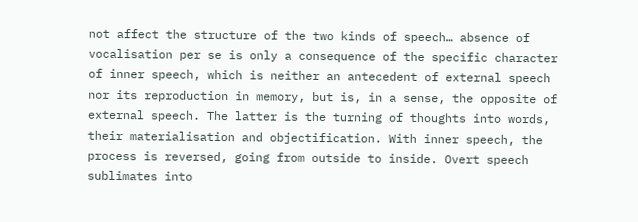not affect the structure of the two kinds of speech… absence of vocalisation per se is only a consequence of the specific character of inner speech, which is neither an antecedent of external speech nor its reproduction in memory, but is, in a sense, the opposite of external speech. The latter is the turning of thoughts into words, their materialisation and objectification. With inner speech, the process is reversed, going from outside to inside. Overt speech sublimates into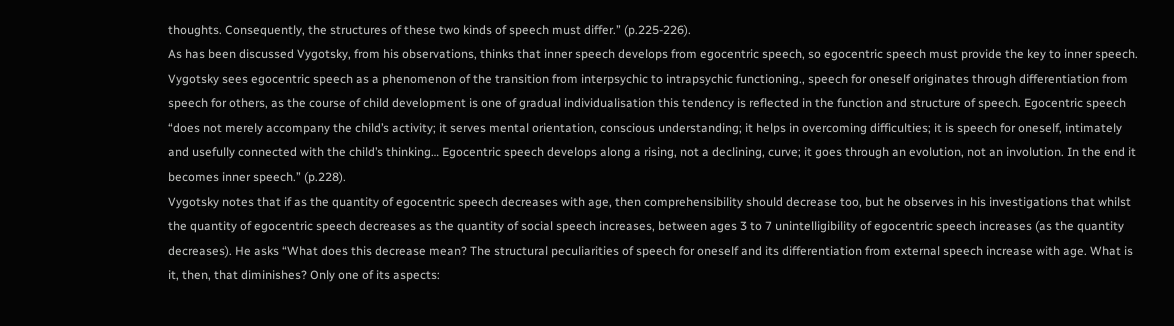thoughts. Consequently, the structures of these two kinds of speech must differ.” (p.225-226).
As has been discussed Vygotsky, from his observations, thinks that inner speech develops from egocentric speech, so egocentric speech must provide the key to inner speech. Vygotsky sees egocentric speech as a phenomenon of the transition from interpsychic to intrapsychic functioning., speech for oneself originates through differentiation from speech for others, as the course of child development is one of gradual individualisation this tendency is reflected in the function and structure of speech. Egocentric speech “does not merely accompany the child’s activity; it serves mental orientation, conscious understanding; it helps in overcoming difficulties; it is speech for oneself, intimately and usefully connected with the child’s thinking… Egocentric speech develops along a rising, not a declining, curve; it goes through an evolution, not an involution. In the end it becomes inner speech.” (p.228).
Vygotsky notes that if as the quantity of egocentric speech decreases with age, then comprehensibility should decrease too, but he observes in his investigations that whilst the quantity of egocentric speech decreases as the quantity of social speech increases, between ages 3 to 7 unintelligibility of egocentric speech increases (as the quantity decreases). He asks “What does this decrease mean? The structural peculiarities of speech for oneself and its differentiation from external speech increase with age. What is it, then, that diminishes? Only one of its aspects: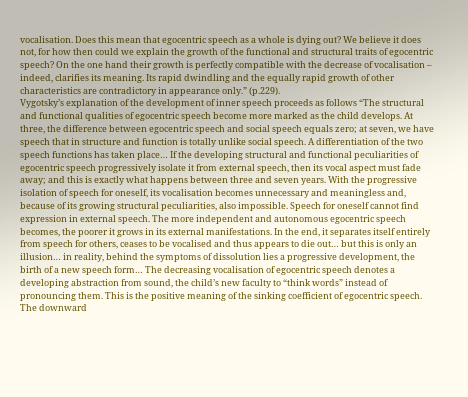vocalisation. Does this mean that egocentric speech as a whole is dying out? We believe it does not, for how then could we explain the growth of the functional and structural traits of egocentric speech? On the one hand their growth is perfectly compatible with the decrease of vocalisation – indeed, clarifies its meaning. Its rapid dwindling and the equally rapid growth of other characteristics are contradictory in appearance only.” (p.229).
Vygotsky’s explanation of the development of inner speech proceeds as follows “The structural and functional qualities of egocentric speech become more marked as the child develops. At three, the difference between egocentric speech and social speech equals zero; at seven, we have speech that in structure and function is totally unlike social speech. A differentiation of the two speech functions has taken place… If the developing structural and functional peculiarities of egocentric speech progressively isolate it from external speech, then its vocal aspect must fade away; and this is exactly what happens between three and seven years. With the progressive isolation of speech for oneself, its vocalisation becomes unnecessary and meaningless and, because of its growing structural peculiarities, also impossible. Speech for oneself cannot find expression in external speech. The more independent and autonomous egocentric speech becomes, the poorer it grows in its external manifestations. In the end, it separates itself entirely from speech for others, ceases to be vocalised and thus appears to die out… but this is only an illusion… in reality, behind the symptoms of dissolution lies a progressive development, the birth of a new speech form… The decreasing vocalisation of egocentric speech denotes a developing abstraction from sound, the child’s new faculty to “think words” instead of pronouncing them. This is the positive meaning of the sinking coefficient of egocentric speech. The downward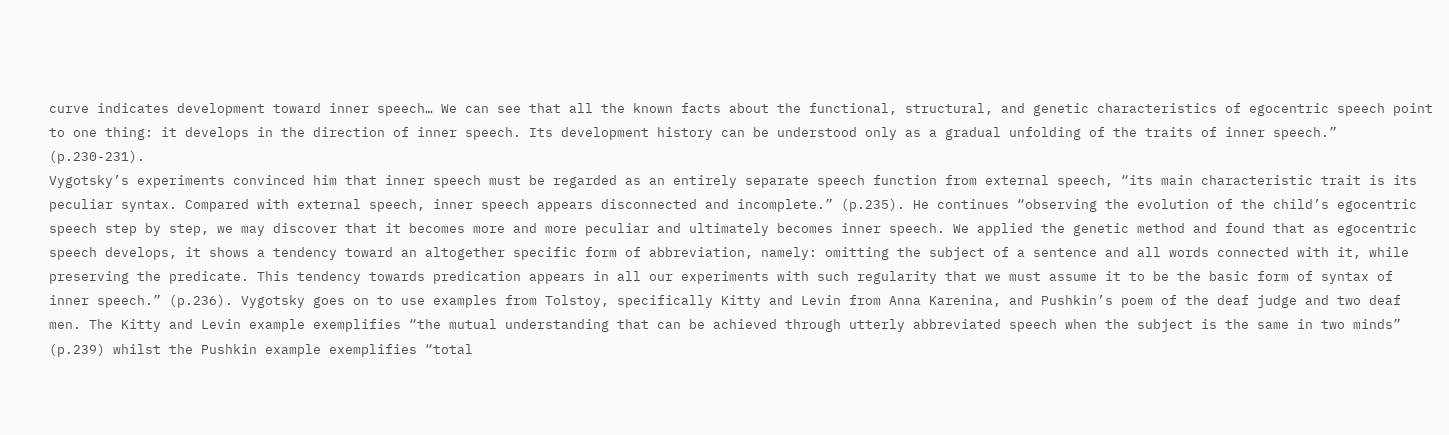curve indicates development toward inner speech… We can see that all the known facts about the functional, structural, and genetic characteristics of egocentric speech point to one thing: it develops in the direction of inner speech. Its development history can be understood only as a gradual unfolding of the traits of inner speech.” (p.230-231).
Vygotsky’s experiments convinced him that inner speech must be regarded as an entirely separate speech function from external speech, “its main characteristic trait is its peculiar syntax. Compared with external speech, inner speech appears disconnected and incomplete.” (p.235). He continues “observing the evolution of the child’s egocentric speech step by step, we may discover that it becomes more and more peculiar and ultimately becomes inner speech. We applied the genetic method and found that as egocentric speech develops, it shows a tendency toward an altogether specific form of abbreviation, namely: omitting the subject of a sentence and all words connected with it, while preserving the predicate. This tendency towards predication appears in all our experiments with such regularity that we must assume it to be the basic form of syntax of inner speech.” (p.236). Vygotsky goes on to use examples from Tolstoy, specifically Kitty and Levin from Anna Karenina, and Pushkin’s poem of the deaf judge and two deaf men. The Kitty and Levin example exemplifies “the mutual understanding that can be achieved through utterly abbreviated speech when the subject is the same in two minds” (p.239) whilst the Pushkin example exemplifies “total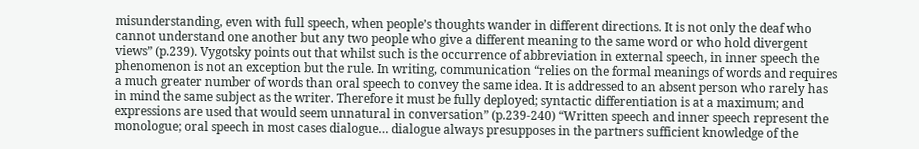misunderstanding, even with full speech, when people’s thoughts wander in different directions. It is not only the deaf who cannot understand one another but any two people who give a different meaning to the same word or who hold divergent views” (p.239). Vygotsky points out that whilst such is the occurrence of abbreviation in external speech, in inner speech the phenomenon is not an exception but the rule. In writing, communication “relies on the formal meanings of words and requires a much greater number of words than oral speech to convey the same idea. It is addressed to an absent person who rarely has in mind the same subject as the writer. Therefore it must be fully deployed; syntactic differentiation is at a maximum; and expressions are used that would seem unnatural in conversation” (p.239-240) “Written speech and inner speech represent the monologue; oral speech in most cases dialogue… dialogue always presupposes in the partners sufficient knowledge of the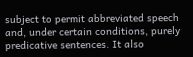subject to permit abbreviated speech and, under certain conditions, purely predicative sentences. It also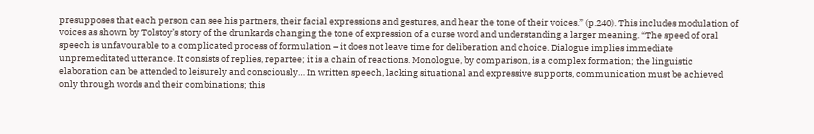presupposes that each person can see his partners, their facial expressions and gestures, and hear the tone of their voices.” (p.240). This includes modulation of voices as shown by Tolstoy’s story of the drunkards changing the tone of expression of a curse word and understanding a larger meaning. “The speed of oral speech is unfavourable to a complicated process of formulation – it does not leave time for deliberation and choice. Dialogue implies immediate unpremeditated utterance. It consists of replies, repartee; it is a chain of reactions. Monologue, by comparison, is a complex formation; the linguistic elaboration can be attended to leisurely and consciously… In written speech, lacking situational and expressive supports, communication must be achieved only through words and their combinations; this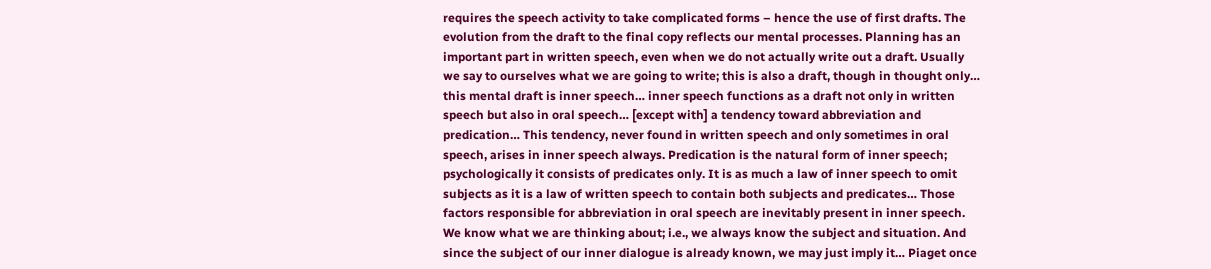requires the speech activity to take complicated forms – hence the use of first drafts. The evolution from the draft to the final copy reflects our mental processes. Planning has an important part in written speech, even when we do not actually write out a draft. Usually we say to ourselves what we are going to write; this is also a draft, though in thought only… this mental draft is inner speech… inner speech functions as a draft not only in written speech but also in oral speech… [except with] a tendency toward abbreviation and predication… This tendency, never found in written speech and only sometimes in oral speech, arises in inner speech always. Predication is the natural form of inner speech; psychologically it consists of predicates only. It is as much a law of inner speech to omit subjects as it is a law of written speech to contain both subjects and predicates… Those factors responsible for abbreviation in oral speech are inevitably present in inner speech. We know what we are thinking about; i.e., we always know the subject and situation. And since the subject of our inner dialogue is already known, we may just imply it… Piaget once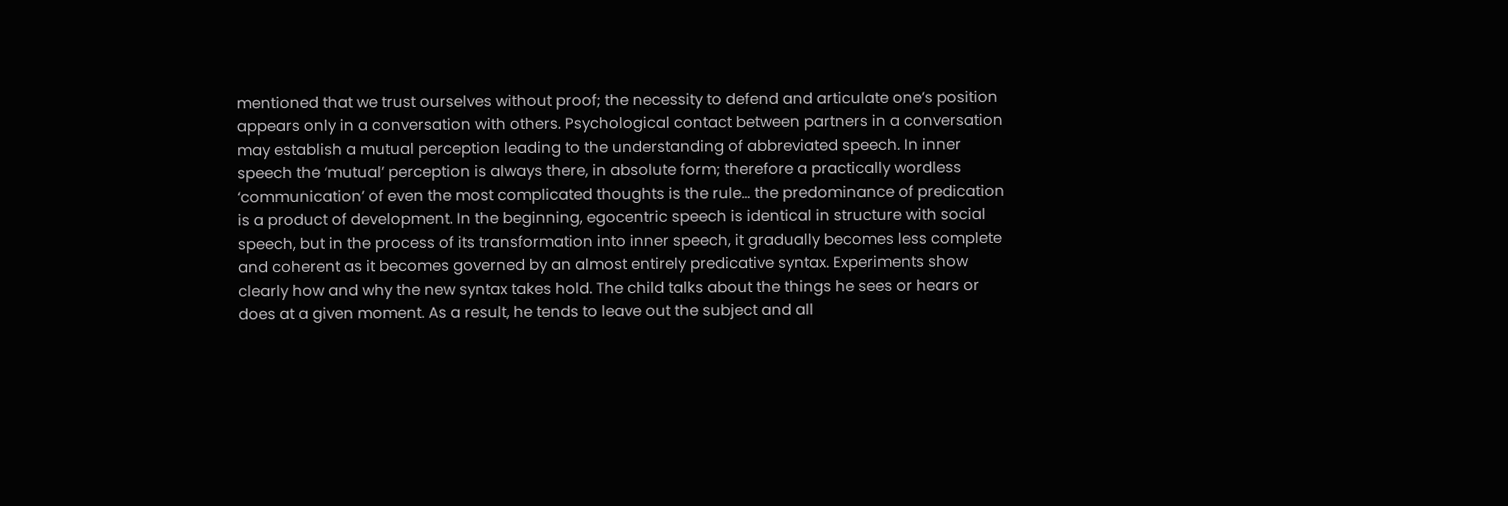mentioned that we trust ourselves without proof; the necessity to defend and articulate one’s position appears only in a conversation with others. Psychological contact between partners in a conversation may establish a mutual perception leading to the understanding of abbreviated speech. In inner speech the ‘mutual’ perception is always there, in absolute form; therefore a practically wordless ‘communication’ of even the most complicated thoughts is the rule… the predominance of predication is a product of development. In the beginning, egocentric speech is identical in structure with social speech, but in the process of its transformation into inner speech, it gradually becomes less complete and coherent as it becomes governed by an almost entirely predicative syntax. Experiments show clearly how and why the new syntax takes hold. The child talks about the things he sees or hears or does at a given moment. As a result, he tends to leave out the subject and all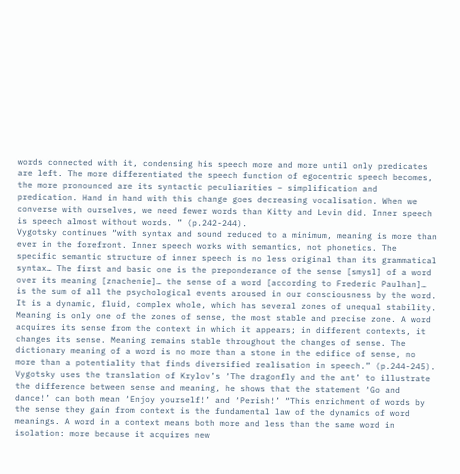words connected with it, condensing his speech more and more until only predicates are left. The more differentiated the speech function of egocentric speech becomes, the more pronounced are its syntactic peculiarities – simplification and predication. Hand in hand with this change goes decreasing vocalisation. When we converse with ourselves, we need fewer words than Kitty and Levin did. Inner speech is speech almost without words. ” (p.242-244).
Vygotsky continues “with syntax and sound reduced to a minimum, meaning is more than ever in the forefront. Inner speech works with semantics, not phonetics. The specific semantic structure of inner speech is no less original than its grammatical syntax… The first and basic one is the preponderance of the sense [smysl] of a word over its meaning [znachenie]… the sense of a word [according to Frederic Paulhan]… is the sum of all the psychological events aroused in our consciousness by the word. It is a dynamic, fluid, complex whole, which has several zones of unequal stability. Meaning is only one of the zones of sense, the most stable and precise zone. A word acquires its sense from the context in which it appears; in different contexts, it changes its sense. Meaning remains stable throughout the changes of sense. The dictionary meaning of a word is no more than a stone in the edifice of sense, no more than a potentiality that finds diversified realisation in speech.” (p.244-245).
Vygotsky uses the translation of Krylov’s ‘The dragonfly and the ant’ to illustrate the difference between sense and meaning, he shows that the statement ‘Go and dance!’ can both mean ‘Enjoy yourself!’ and ‘Perish!’ “This enrichment of words by the sense they gain from context is the fundamental law of the dynamics of word meanings. A word in a context means both more and less than the same word in isolation: more because it acquires new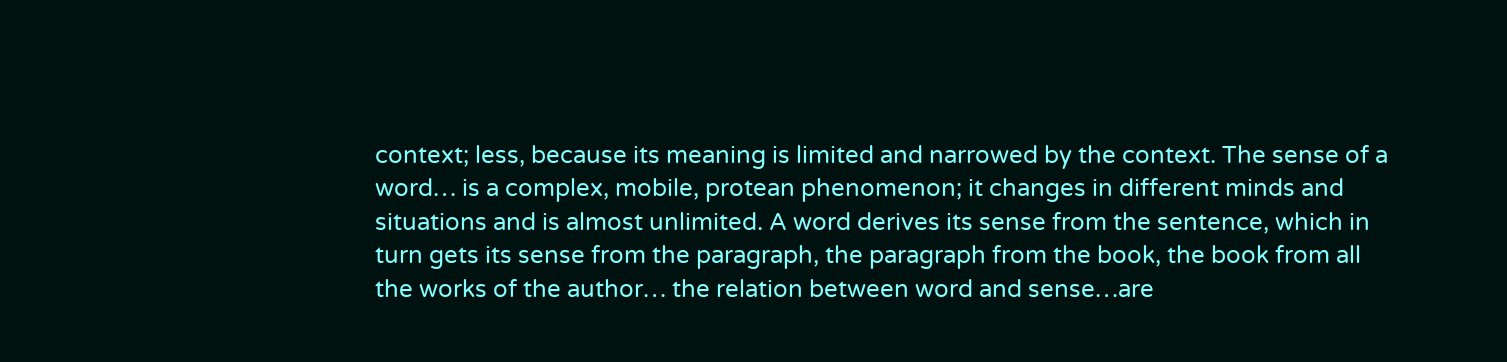context; less, because its meaning is limited and narrowed by the context. The sense of a word… is a complex, mobile, protean phenomenon; it changes in different minds and situations and is almost unlimited. A word derives its sense from the sentence, which in turn gets its sense from the paragraph, the paragraph from the book, the book from all the works of the author… the relation between word and sense…are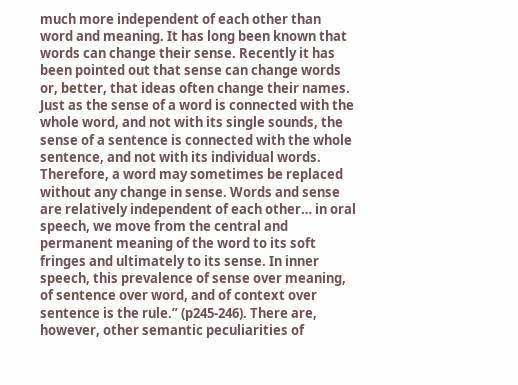much more independent of each other than word and meaning. It has long been known that words can change their sense. Recently it has been pointed out that sense can change words or, better, that ideas often change their names. Just as the sense of a word is connected with the whole word, and not with its single sounds, the sense of a sentence is connected with the whole sentence, and not with its individual words. Therefore, a word may sometimes be replaced without any change in sense. Words and sense are relatively independent of each other… in oral speech, we move from the central and permanent meaning of the word to its soft fringes and ultimately to its sense. In inner speech, this prevalence of sense over meaning, of sentence over word, and of context over sentence is the rule.” (p245-246). There are, however, other semantic peculiarities of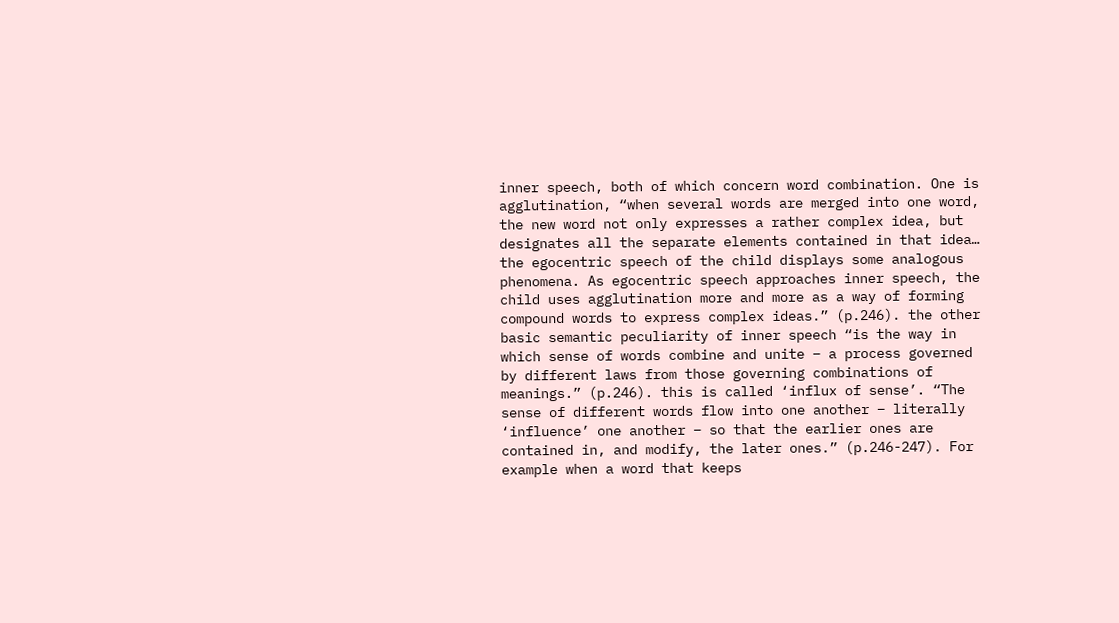inner speech, both of which concern word combination. One is agglutination, “when several words are merged into one word, the new word not only expresses a rather complex idea, but designates all the separate elements contained in that idea… the egocentric speech of the child displays some analogous phenomena. As egocentric speech approaches inner speech, the child uses agglutination more and more as a way of forming compound words to express complex ideas.” (p.246). the other basic semantic peculiarity of inner speech “is the way in which sense of words combine and unite – a process governed by different laws from those governing combinations of meanings.” (p.246). this is called ‘influx of sense’. “The sense of different words flow into one another – literally ‘influence’ one another – so that the earlier ones are contained in, and modify, the later ones.” (p.246-247). For example when a word that keeps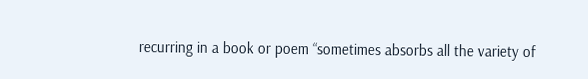recurring in a book or poem “sometimes absorbs all the variety of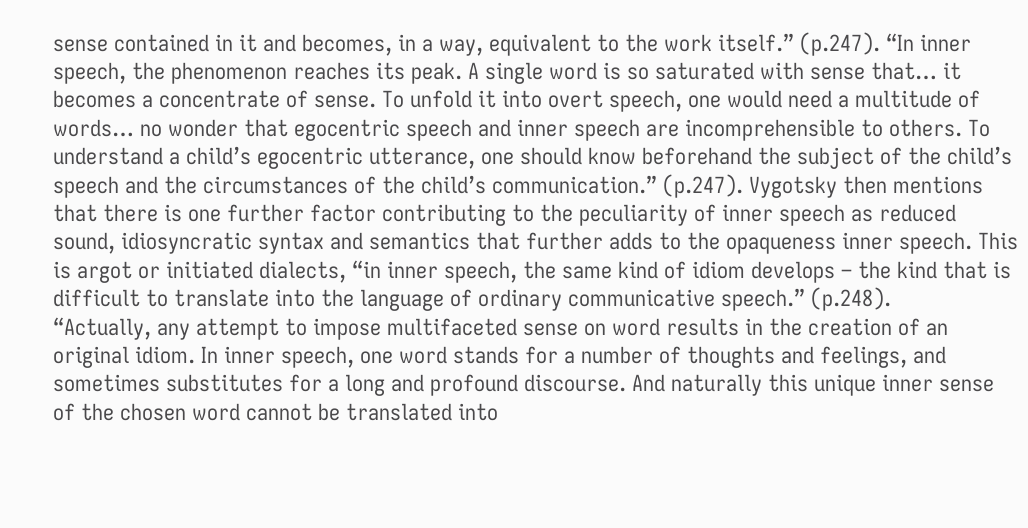sense contained in it and becomes, in a way, equivalent to the work itself.” (p.247). “In inner speech, the phenomenon reaches its peak. A single word is so saturated with sense that… it becomes a concentrate of sense. To unfold it into overt speech, one would need a multitude of words… no wonder that egocentric speech and inner speech are incomprehensible to others. To understand a child’s egocentric utterance, one should know beforehand the subject of the child’s speech and the circumstances of the child’s communication.” (p.247). Vygotsky then mentions that there is one further factor contributing to the peculiarity of inner speech as reduced sound, idiosyncratic syntax and semantics that further adds to the opaqueness inner speech. This is argot or initiated dialects, “in inner speech, the same kind of idiom develops – the kind that is difficult to translate into the language of ordinary communicative speech.” (p.248).
“Actually, any attempt to impose multifaceted sense on word results in the creation of an original idiom. In inner speech, one word stands for a number of thoughts and feelings, and sometimes substitutes for a long and profound discourse. And naturally this unique inner sense of the chosen word cannot be translated into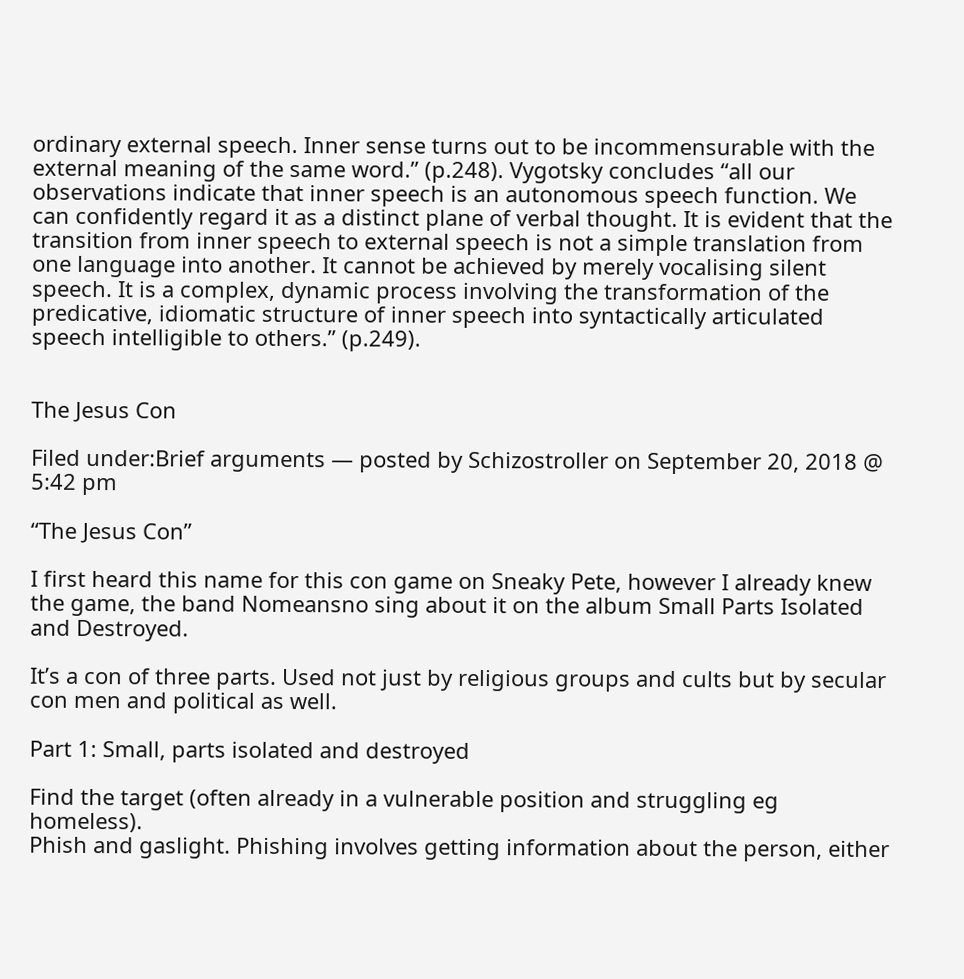ordinary external speech. Inner sense turns out to be incommensurable with the external meaning of the same word.” (p.248). Vygotsky concludes “all our observations indicate that inner speech is an autonomous speech function. We can confidently regard it as a distinct plane of verbal thought. It is evident that the transition from inner speech to external speech is not a simple translation from one language into another. It cannot be achieved by merely vocalising silent speech. It is a complex, dynamic process involving the transformation of the predicative, idiomatic structure of inner speech into syntactically articulated speech intelligible to others.” (p.249).


The Jesus Con

Filed under:Brief arguments — posted by Schizostroller on September 20, 2018 @ 5:42 pm

“The Jesus Con”

I first heard this name for this con game on Sneaky Pete, however I already knew the game, the band Nomeansno sing about it on the album Small Parts Isolated and Destroyed.

It’s a con of three parts. Used not just by religious groups and cults but by secular con men and political as well.

Part 1: Small, parts isolated and destroyed

Find the target (often already in a vulnerable position and struggling eg homeless).
Phish and gaslight. Phishing involves getting information about the person, either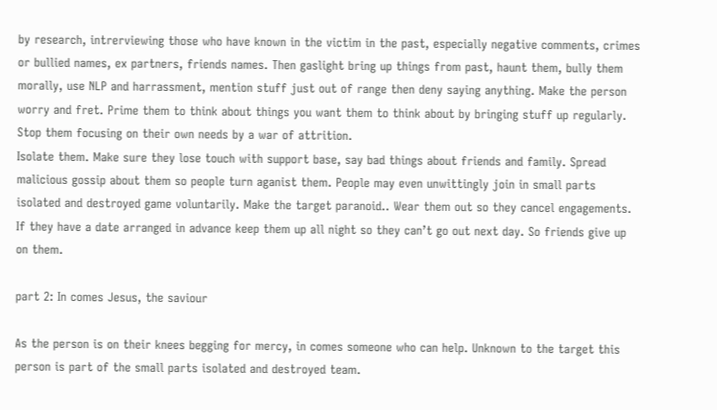by research, intrerviewing those who have known in the victim in the past, especially negative comments, crimes or bullied names, ex partners, friends names. Then gaslight bring up things from past, haunt them, bully them morally, use NLP and harrassment, mention stuff just out of range then deny saying anything. Make the person worry and fret. Prime them to think about things you want them to think about by bringing stuff up regularly. Stop them focusing on their own needs by a war of attrition.
Isolate them. Make sure they lose touch with support base, say bad things about friends and family. Spread malicious gossip about them so people turn aganist them. People may even unwittingly join in small parts isolated and destroyed game voluntarily. Make the target paranoid.. Wear them out so they cancel engagements. If they have a date arranged in advance keep them up all night so they can’t go out next day. So friends give up on them.

part 2: In comes Jesus, the saviour

As the person is on their knees begging for mercy, in comes someone who can help. Unknown to the target this person is part of the small parts isolated and destroyed team.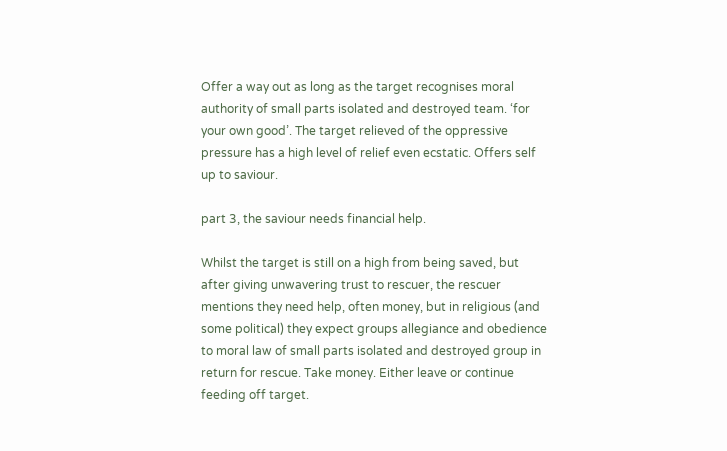Offer a way out as long as the target recognises moral authority of small parts isolated and destroyed team. ‘for your own good’. The target relieved of the oppressive pressure has a high level of relief even ecstatic. Offers self up to saviour.

part 3, the saviour needs financial help.

Whilst the target is still on a high from being saved, but after giving unwavering trust to rescuer, the rescuer mentions they need help, often money, but in religious (and some political) they expect groups allegiance and obedience to moral law of small parts isolated and destroyed group in return for rescue. Take money. Either leave or continue feeding off target.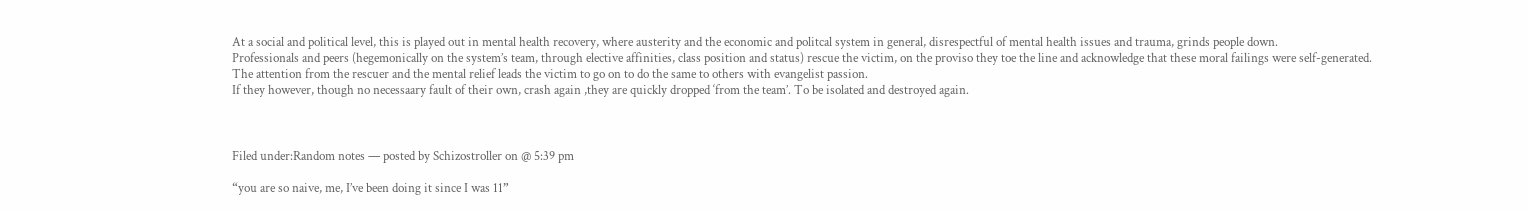At a social and political level, this is played out in mental health recovery, where austerity and the economic and politcal system in general, disrespectful of mental health issues and trauma, grinds people down.
Professionals and peers (hegemonically on the system’s team, through elective affinities, class position and status) rescue the victim, on the proviso they toe the line and acknowledge that these moral failings were self-generated.
The attention from the rescuer and the mental relief leads the victim to go on to do the same to others with evangelist passion.
If they however, though no necessaary fault of their own, crash again ,they are quickly dropped ‘from the team’. To be isolated and destroyed again.



Filed under:Random notes — posted by Schizostroller on @ 5:39 pm

“you are so naive, me, I’ve been doing it since I was 11”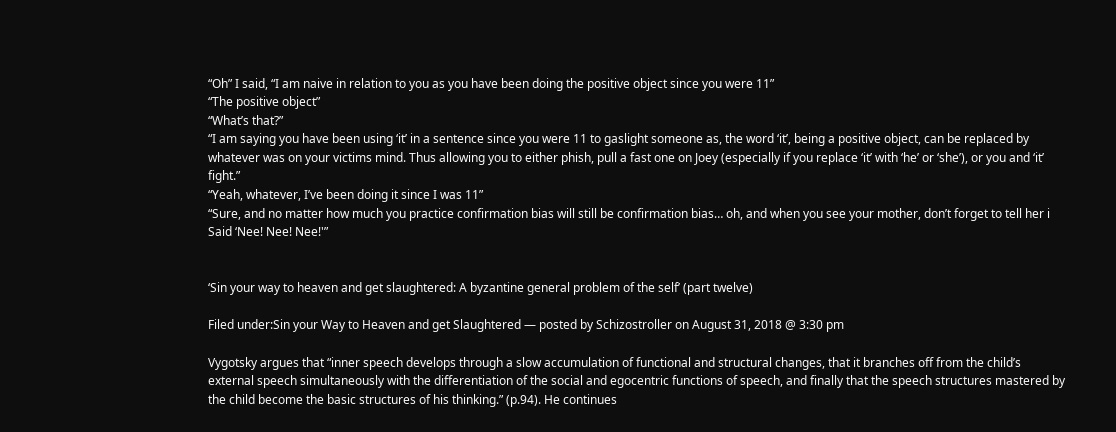“Oh” I said, “I am naive in relation to you as you have been doing the positive object since you were 11”
“The positive object”
“What’s that?”
“I am saying you have been using ‘it’ in a sentence since you were 11 to gaslight someone as, the word ‘it’, being a positive object, can be replaced by whatever was on your victims mind. Thus allowing you to either phish, pull a fast one on Joey (especially if you replace ‘it’ with ‘he’ or ‘she’), or you and ‘it’ fight.”
“Yeah, whatever, I’ve been doing it since I was 11”
“Sure, and no matter how much you practice confirmation bias will still be confirmation bias… oh, and when you see your mother, don’t forget to tell her i Said ‘Nee! Nee! Nee!'”


‘Sin your way to heaven and get slaughtered: A byzantine general problem of the self’ (part twelve)

Filed under:Sin your Way to Heaven and get Slaughtered — posted by Schizostroller on August 31, 2018 @ 3:30 pm

Vygotsky argues that “inner speech develops through a slow accumulation of functional and structural changes, that it branches off from the child’s external speech simultaneously with the differentiation of the social and egocentric functions of speech, and finally that the speech structures mastered by the child become the basic structures of his thinking.” (p.94). He continues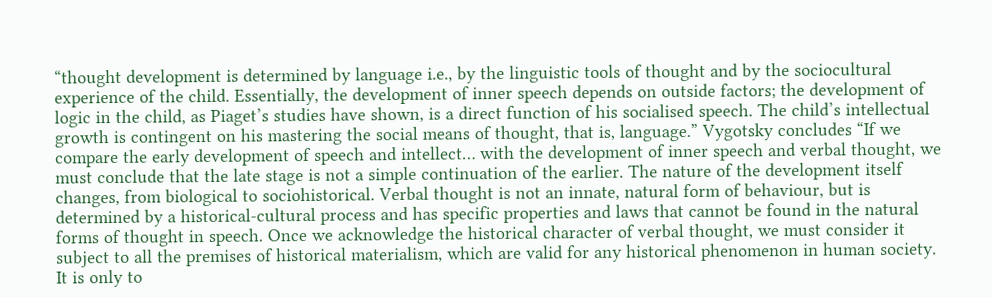“thought development is determined by language i.e., by the linguistic tools of thought and by the sociocultural experience of the child. Essentially, the development of inner speech depends on outside factors; the development of logic in the child, as Piaget’s studies have shown, is a direct function of his socialised speech. The child’s intellectual growth is contingent on his mastering the social means of thought, that is, language.” Vygotsky concludes “If we compare the early development of speech and intellect… with the development of inner speech and verbal thought, we must conclude that the late stage is not a simple continuation of the earlier. The nature of the development itself changes, from biological to sociohistorical. Verbal thought is not an innate, natural form of behaviour, but is determined by a historical-cultural process and has specific properties and laws that cannot be found in the natural forms of thought in speech. Once we acknowledge the historical character of verbal thought, we must consider it subject to all the premises of historical materialism, which are valid for any historical phenomenon in human society. It is only to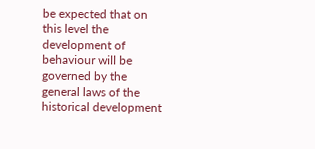be expected that on this level the development of behaviour will be governed by the general laws of the historical development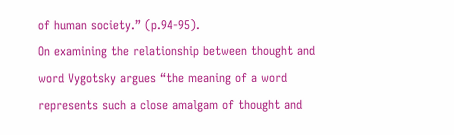of human society.” (p.94-95).
On examining the relationship between thought and word Vygotsky argues “the meaning of a word represents such a close amalgam of thought and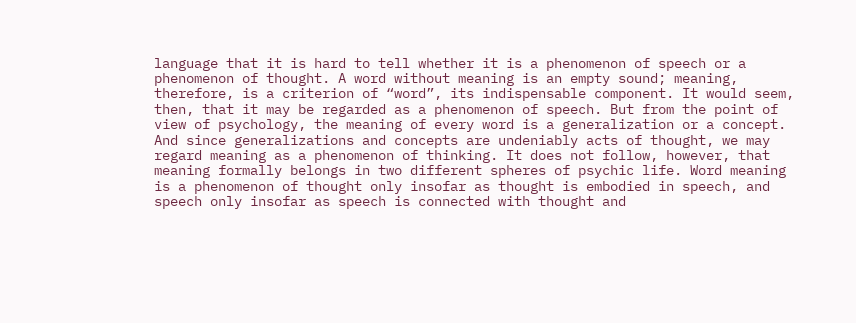language that it is hard to tell whether it is a phenomenon of speech or a phenomenon of thought. A word without meaning is an empty sound; meaning, therefore, is a criterion of “word”, its indispensable component. It would seem, then, that it may be regarded as a phenomenon of speech. But from the point of view of psychology, the meaning of every word is a generalization or a concept. And since generalizations and concepts are undeniably acts of thought, we may regard meaning as a phenomenon of thinking. It does not follow, however, that meaning formally belongs in two different spheres of psychic life. Word meaning is a phenomenon of thought only insofar as thought is embodied in speech, and speech only insofar as speech is connected with thought and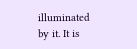illuminated by it. It is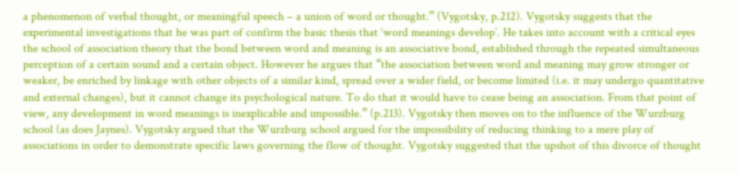a phenomenon of verbal thought, or meaningful speech – a union of word or thought.” (Vygotsky, p.212). Vygotsky suggests that the experimental investigations that he was part of confirm the basic thesis that ‘word meanings develop’. He takes into account with a critical eyes the school of association theory that the bond between word and meaning is an associative bond, established through the repeated simultaneous perception of a certain sound and a certain object. However he argues that “the association between word and meaning may grow stronger or weaker, be enriched by linkage with other objects of a similar kind, spread over a wider field, or become limited (i.e. it may undergo quantitative and external changes), but it cannot change its psychological nature. To do that it would have to cease being an association. From that point of view, any development in word meanings is inexplicable and impossible.” (p.213). Vygotsky then moves on to the influence of the Wurzburg school (as does Jaynes). Vygotsky argued that the Wurzburg school argued for the impossibility of reducing thinking to a mere play of associations in order to demonstrate specific laws governing the flow of thought. Vygotsky suggested that the upshot of this divorce of thought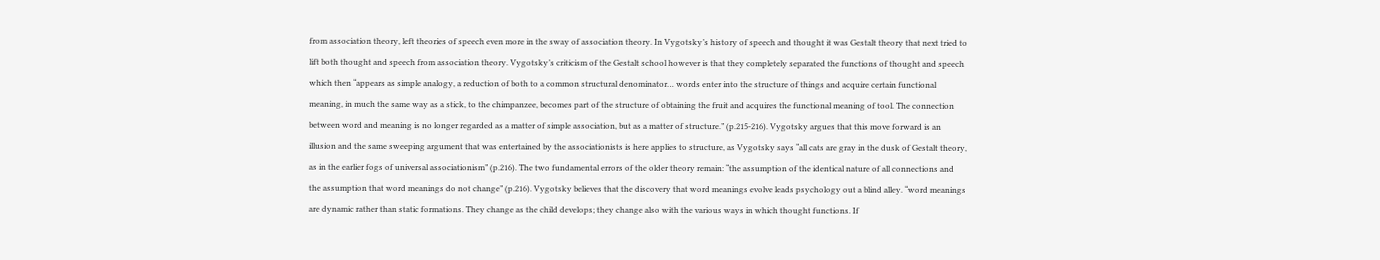from association theory, left theories of speech even more in the sway of association theory. In Vygotsky’s history of speech and thought it was Gestalt theory that next tried to lift both thought and speech from association theory. Vygotsky’s criticism of the Gestalt school however is that they completely separated the functions of thought and speech which then “appears as simple analogy, a reduction of both to a common structural denominator… words enter into the structure of things and acquire certain functional meaning, in much the same way as a stick, to the chimpanzee, becomes part of the structure of obtaining the fruit and acquires the functional meaning of tool. The connection between word and meaning is no longer regarded as a matter of simple association, but as a matter of structure.” (p.215-216). Vygotsky argues that this move forward is an illusion and the same sweeping argument that was entertained by the associationists is here applies to structure, as Vygotsky says “all cats are gray in the dusk of Gestalt theory, as in the earlier fogs of universal associationism” (p.216). The two fundamental errors of the older theory remain: “the assumption of the identical nature of all connections and the assumption that word meanings do not change” (p.216). Vygotsky believes that the discovery that word meanings evolve leads psychology out a blind alley. “word meanings are dynamic rather than static formations. They change as the child develops; they change also with the various ways in which thought functions. If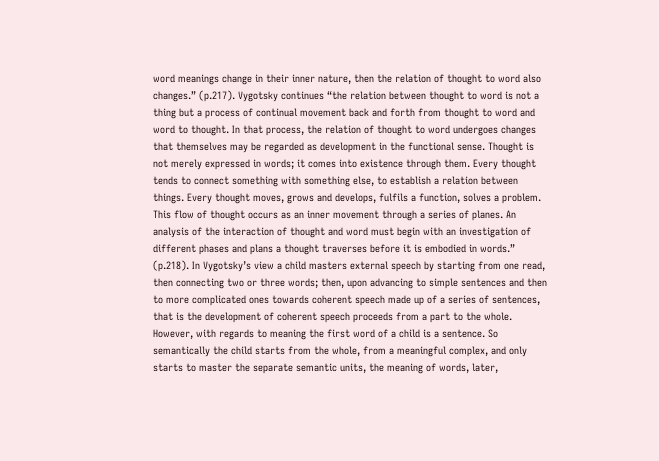word meanings change in their inner nature, then the relation of thought to word also changes.” (p.217). Vygotsky continues “the relation between thought to word is not a thing but a process of continual movement back and forth from thought to word and word to thought. In that process, the relation of thought to word undergoes changes that themselves may be regarded as development in the functional sense. Thought is not merely expressed in words; it comes into existence through them. Every thought tends to connect something with something else, to establish a relation between things. Every thought moves, grows and develops, fulfils a function, solves a problem. This flow of thought occurs as an inner movement through a series of planes. An analysis of the interaction of thought and word must begin with an investigation of different phases and plans a thought traverses before it is embodied in words.” (p.218). In Vygotsky’s view a child masters external speech by starting from one read, then connecting two or three words; then, upon advancing to simple sentences and then to more complicated ones towards coherent speech made up of a series of sentences, that is the development of coherent speech proceeds from a part to the whole. However, with regards to meaning the first word of a child is a sentence. So semantically the child starts from the whole, from a meaningful complex, and only starts to master the separate semantic units, the meaning of words, later,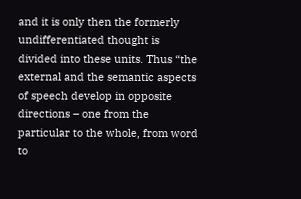and it is only then the formerly undifferentiated thought is divided into these units. Thus “the external and the semantic aspects of speech develop in opposite directions – one from the particular to the whole, from word to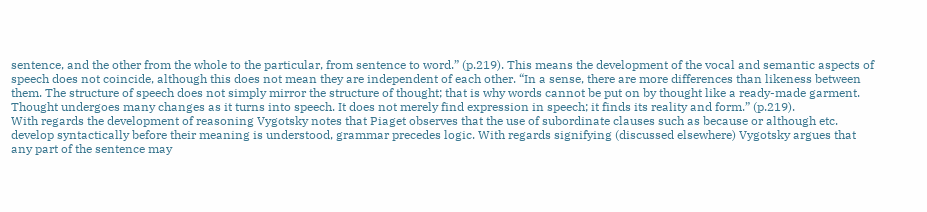sentence, and the other from the whole to the particular, from sentence to word.” (p.219). This means the development of the vocal and semantic aspects of speech does not coincide, although this does not mean they are independent of each other. “In a sense, there are more differences than likeness between them. The structure of speech does not simply mirror the structure of thought; that is why words cannot be put on by thought like a ready-made garment. Thought undergoes many changes as it turns into speech. It does not merely find expression in speech; it finds its reality and form.” (p.219).
With regards the development of reasoning Vygotsky notes that Piaget observes that the use of subordinate clauses such as because or although etc. develop syntactically before their meaning is understood, grammar precedes logic. With regards signifying (discussed elsewhere) Vygotsky argues that any part of the sentence may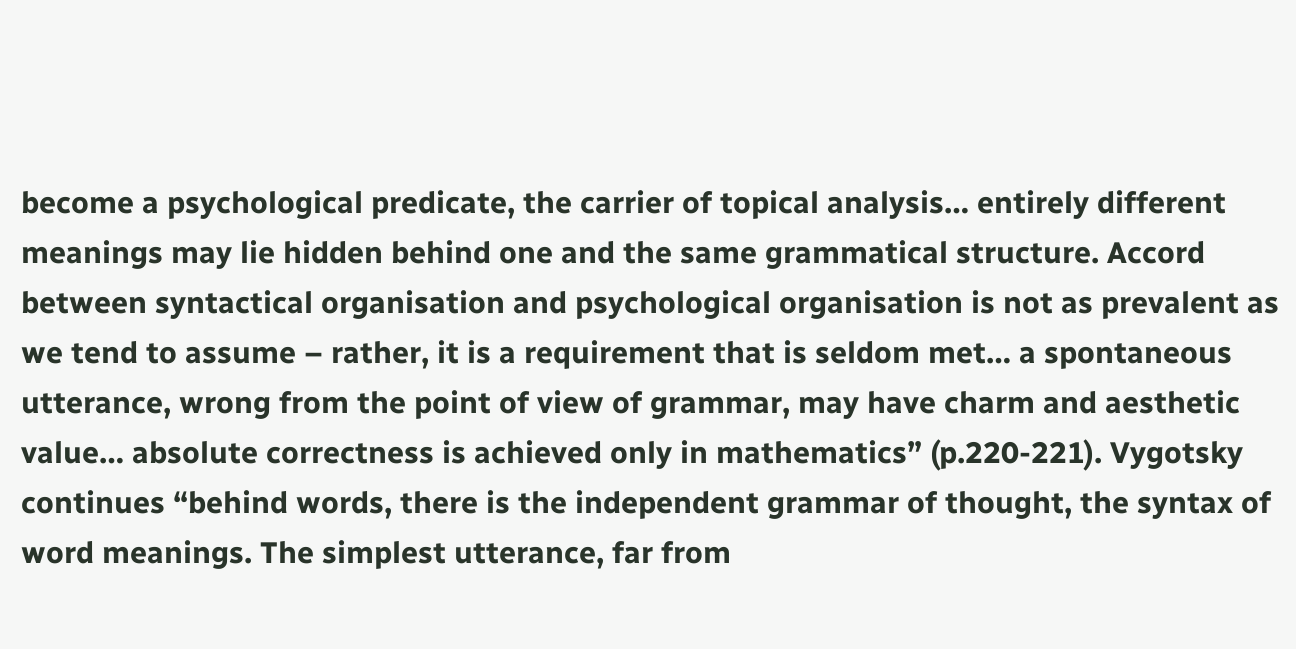become a psychological predicate, the carrier of topical analysis… entirely different meanings may lie hidden behind one and the same grammatical structure. Accord between syntactical organisation and psychological organisation is not as prevalent as we tend to assume – rather, it is a requirement that is seldom met… a spontaneous utterance, wrong from the point of view of grammar, may have charm and aesthetic value… absolute correctness is achieved only in mathematics” (p.220-221). Vygotsky continues “behind words, there is the independent grammar of thought, the syntax of word meanings. The simplest utterance, far from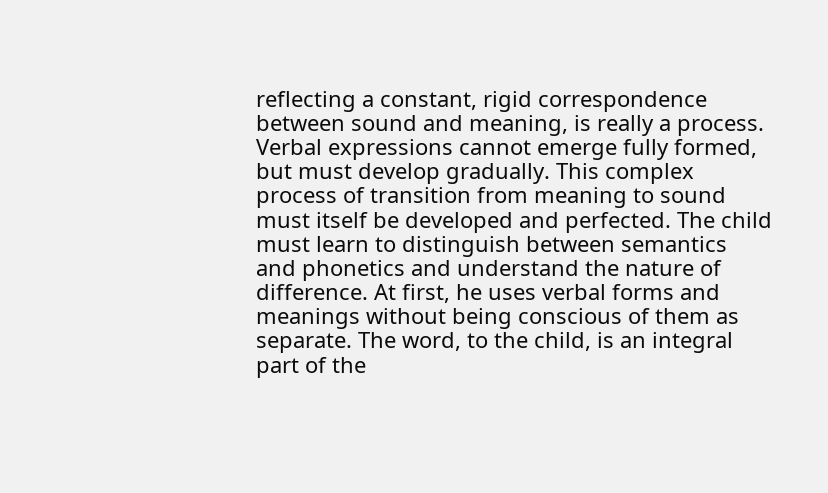reflecting a constant, rigid correspondence between sound and meaning, is really a process. Verbal expressions cannot emerge fully formed, but must develop gradually. This complex process of transition from meaning to sound must itself be developed and perfected. The child must learn to distinguish between semantics and phonetics and understand the nature of difference. At first, he uses verbal forms and meanings without being conscious of them as separate. The word, to the child, is an integral part of the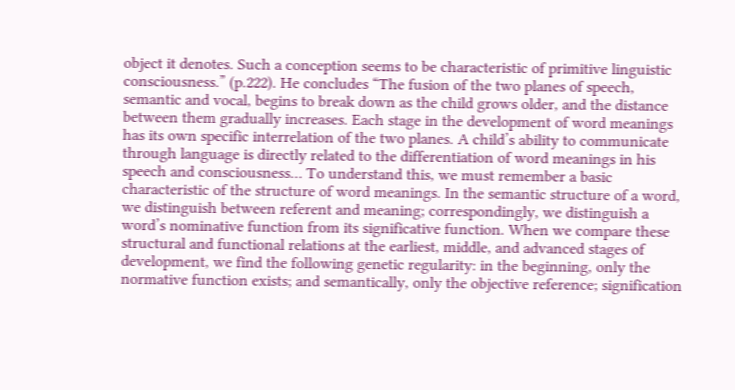object it denotes. Such a conception seems to be characteristic of primitive linguistic consciousness.” (p.222). He concludes “The fusion of the two planes of speech, semantic and vocal, begins to break down as the child grows older, and the distance between them gradually increases. Each stage in the development of word meanings has its own specific interrelation of the two planes. A child’s ability to communicate through language is directly related to the differentiation of word meanings in his speech and consciousness… To understand this, we must remember a basic characteristic of the structure of word meanings. In the semantic structure of a word, we distinguish between referent and meaning; correspondingly, we distinguish a word’s nominative function from its significative function. When we compare these structural and functional relations at the earliest, middle, and advanced stages of development, we find the following genetic regularity: in the beginning, only the normative function exists; and semantically, only the objective reference; signification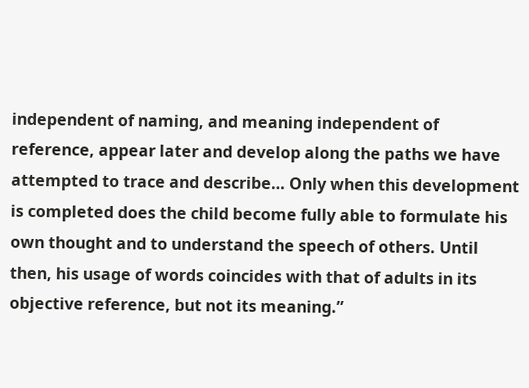independent of naming, and meaning independent of reference, appear later and develop along the paths we have attempted to trace and describe… Only when this development is completed does the child become fully able to formulate his own thought and to understand the speech of others. Until then, his usage of words coincides with that of adults in its objective reference, but not its meaning.”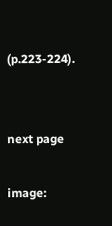(p.223-224).


next page

image: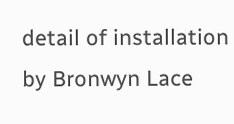detail of installation by Bronwyn Lace